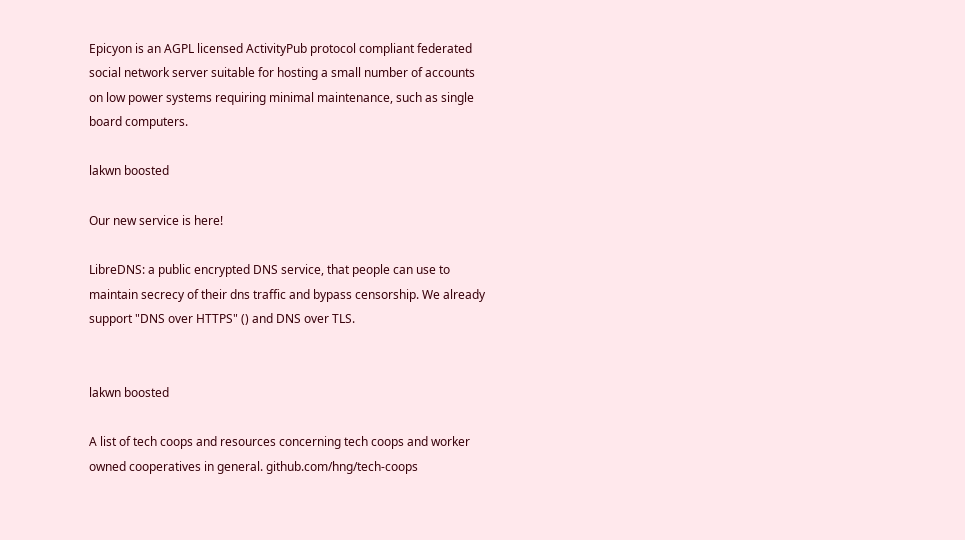Epicyon is an AGPL licensed ActivityPub protocol compliant federated social network server suitable for hosting a small number of accounts on low power systems requiring minimal maintenance, such as single board computers.

lakwn boosted

Our new service is here!

LibreDNS: a public encrypted DNS service, that people can use to maintain secrecy of their dns traffic and bypass censorship. We already support "DNS over HTTPS" () and DNS over TLS.


lakwn boosted

A list of tech coops and resources concerning tech coops and worker owned cooperatives in general. github.com/hng/tech-coops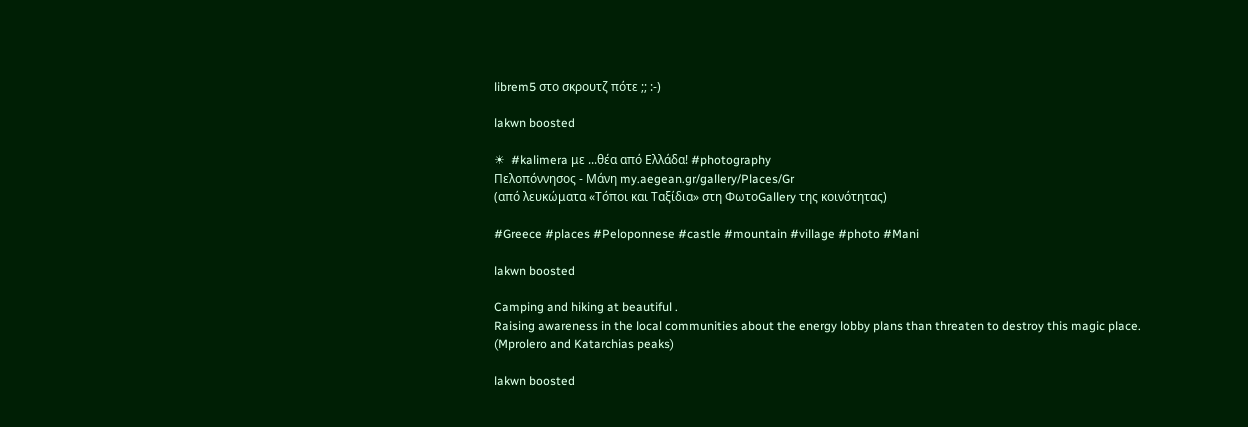librem5 στο σκρουτζ πότε ;; :-)

lakwn boosted

☀  #kalimera με ...θέα από Ελλάδα! #photography
Πελοπόννησος - Μάνη my.aegean.gr/gallery/Places/Gr
(από λευκώματα «Τόποι και Ταξίδια» στη ΦωτοGallery της κοινότητας)

#Greece #places #Peloponnese #castle #mountain #village #photo #Mani

lakwn boosted

Camping and hiking at beautiful .
Raising awareness in the local communities about the energy lobby plans than threaten to destroy this magic place. (Mprolero and Katarchias peaks)

lakwn boosted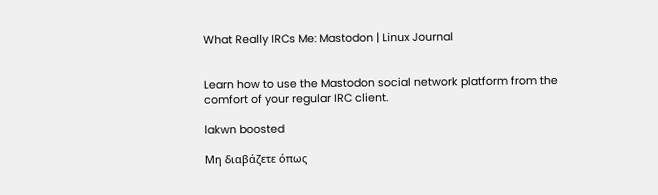What Really IRCs Me: Mastodon | Linux Journal


Learn how to use the Mastodon social network platform from the comfort of your regular IRC client.

lakwn boosted

Μη διαβάζετε όπως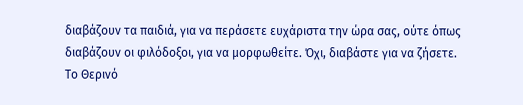διαβάζουν τα παιδιά, για να περάσετε ευχάριστα την ώρα σας, ούτε όπως διαβάζουν οι φιλόδοξοι, για να μορφωθείτε. Όχι, διαβάστε για να ζήσετε.
Το Θερινό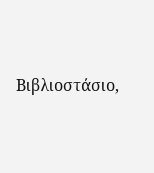Βιβλιοστάσιο,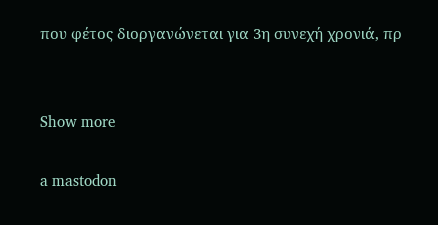που φέτος διοργανώνεται για 3η συνεχή χρονιά, πρ


Show more

a mastodon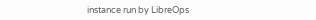instance run by LibreOps